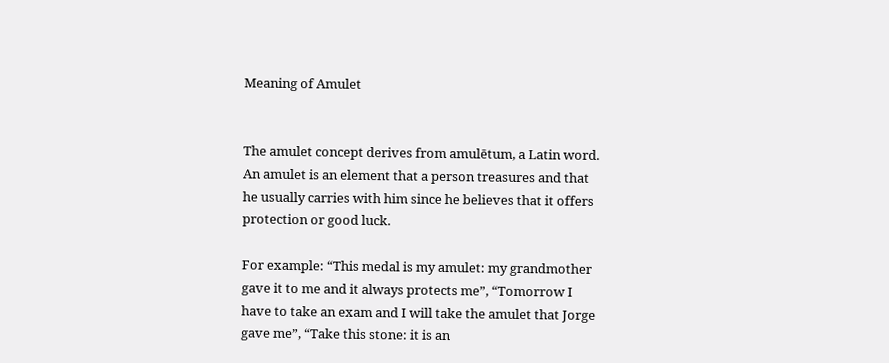Meaning of Amulet


The amulet concept derives from amulētum, a Latin word. An amulet is an element that a person treasures and that he usually carries with him since he believes that it offers protection or good luck.

For example: “This medal is my amulet: my grandmother gave it to me and it always protects me”, “Tomorrow I have to take an exam and I will take the amulet that Jorge gave me”, “Take this stone: it is an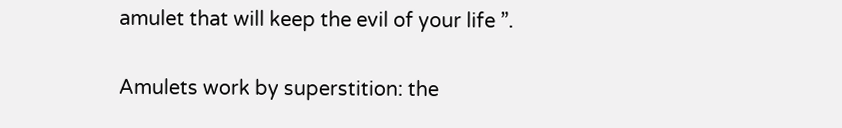amulet that will keep the evil of your life ”.

Amulets work by superstition: the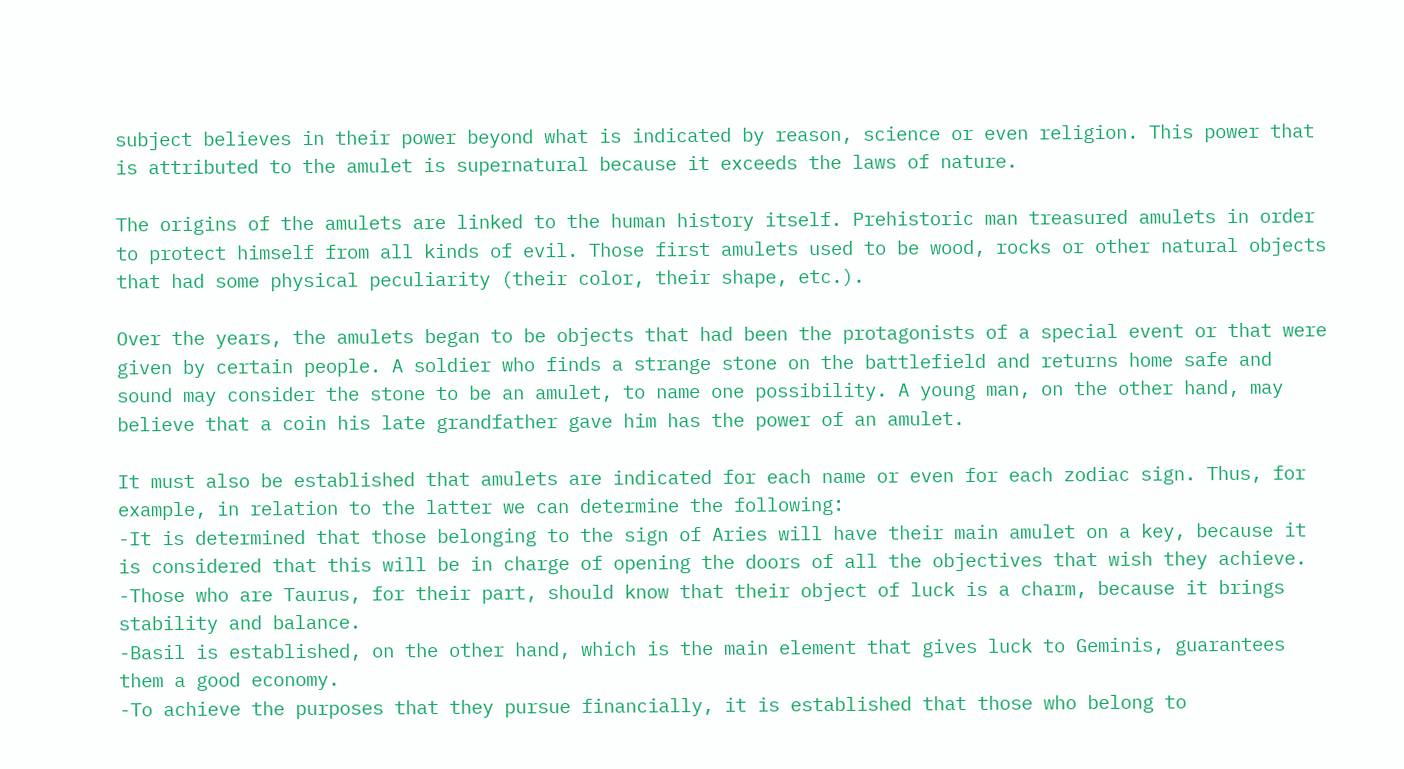subject believes in their power beyond what is indicated by reason, science or even religion. This power that is attributed to the amulet is supernatural because it exceeds the laws of nature.

The origins of the amulets are linked to the human history itself. Prehistoric man treasured amulets in order to protect himself from all kinds of evil. Those first amulets used to be wood, rocks or other natural objects that had some physical peculiarity (their color, their shape, etc.).

Over the years, the amulets began to be objects that had been the protagonists of a special event or that were given by certain people. A soldier who finds a strange stone on the battlefield and returns home safe and sound may consider the stone to be an amulet, to name one possibility. A young man, on the other hand, may believe that a coin his late grandfather gave him has the power of an amulet.

It must also be established that amulets are indicated for each name or even for each zodiac sign. Thus, for example, in relation to the latter we can determine the following:
-It is determined that those belonging to the sign of Aries will have their main amulet on a key, because it is considered that this will be in charge of opening the doors of all the objectives that wish they achieve.
-Those who are Taurus, for their part, should know that their object of luck is a charm, because it brings stability and balance.
-Basil is established, on the other hand, which is the main element that gives luck to Geminis, guarantees them a good economy.
-To achieve the purposes that they pursue financially, it is established that those who belong to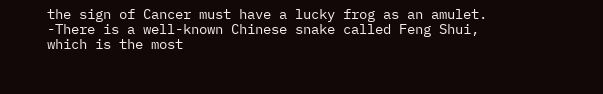the sign of Cancer must have a lucky frog as an amulet.
-There is a well-known Chinese snake called Feng Shui, which is the most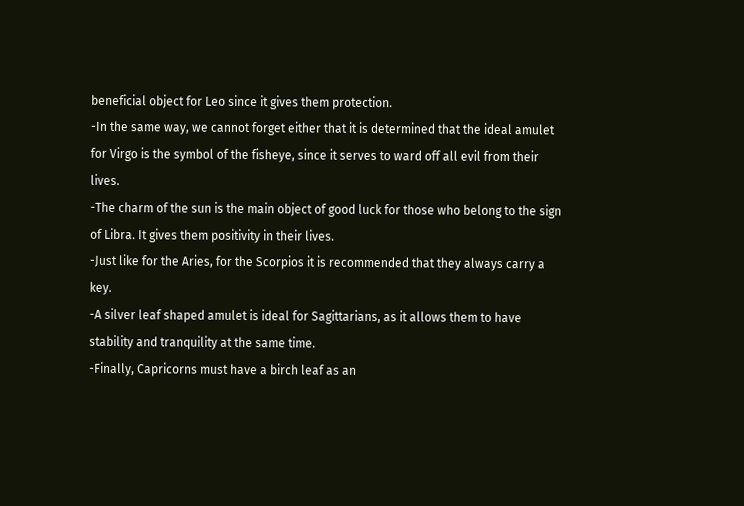beneficial object for Leo since it gives them protection.
-In the same way, we cannot forget either that it is determined that the ideal amulet for Virgo is the symbol of the fisheye, since it serves to ward off all evil from their lives.
-The charm of the sun is the main object of good luck for those who belong to the sign of Libra. It gives them positivity in their lives.
-Just like for the Aries, for the Scorpios it is recommended that they always carry a key.
-A silver leaf shaped amulet is ideal for Sagittarians, as it allows them to have stability and tranquility at the same time.
-Finally, Capricorns must have a birch leaf as an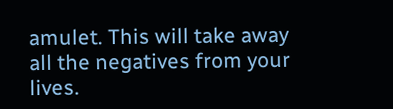amulet. This will take away all the negatives from your lives.